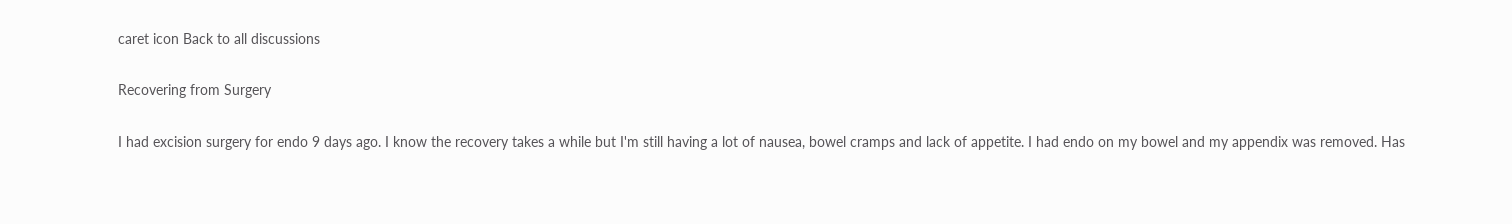caret icon Back to all discussions

Recovering from Surgery

I had excision surgery for endo 9 days ago. I know the recovery takes a while but I'm still having a lot of nausea, bowel cramps and lack of appetite. I had endo on my bowel and my appendix was removed. Has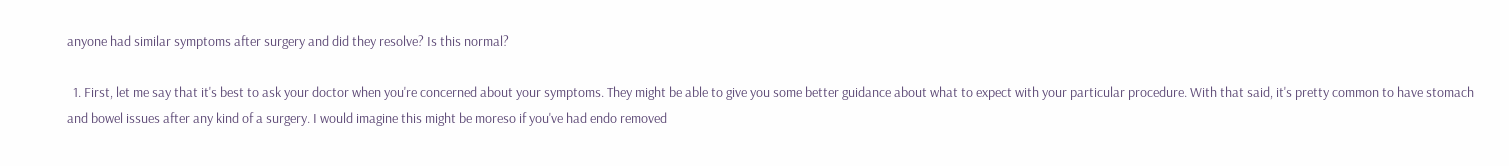anyone had similar symptoms after surgery and did they resolve? Is this normal?

  1. First, let me say that it's best to ask your doctor when you're concerned about your symptoms. They might be able to give you some better guidance about what to expect with your particular procedure. With that said, it's pretty common to have stomach and bowel issues after any kind of a surgery. I would imagine this might be moreso if you've had endo removed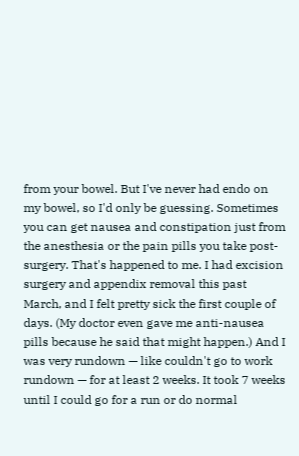from your bowel. But I've never had endo on my bowel, so I'd only be guessing. Sometimes you can get nausea and constipation just from the anesthesia or the pain pills you take post-surgery. That's happened to me. I had excision surgery and appendix removal this past March, and I felt pretty sick the first couple of days. (My doctor even gave me anti-nausea pills because he said that might happen.) And I was very rundown — like couldn't go to work rundown — for at least 2 weeks. It took 7 weeks until I could go for a run or do normal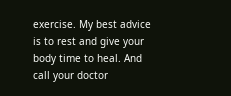exercise. My best advice is to rest and give your body time to heal. And call your doctor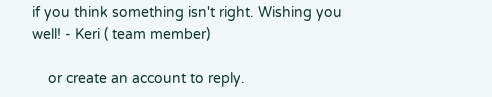if you think something isn't right. Wishing you well! - Keri ( team member)

    or create an account to reply.